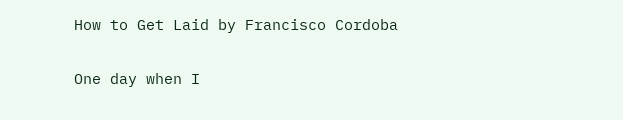How to Get Laid by Francisco Cordoba

One day when I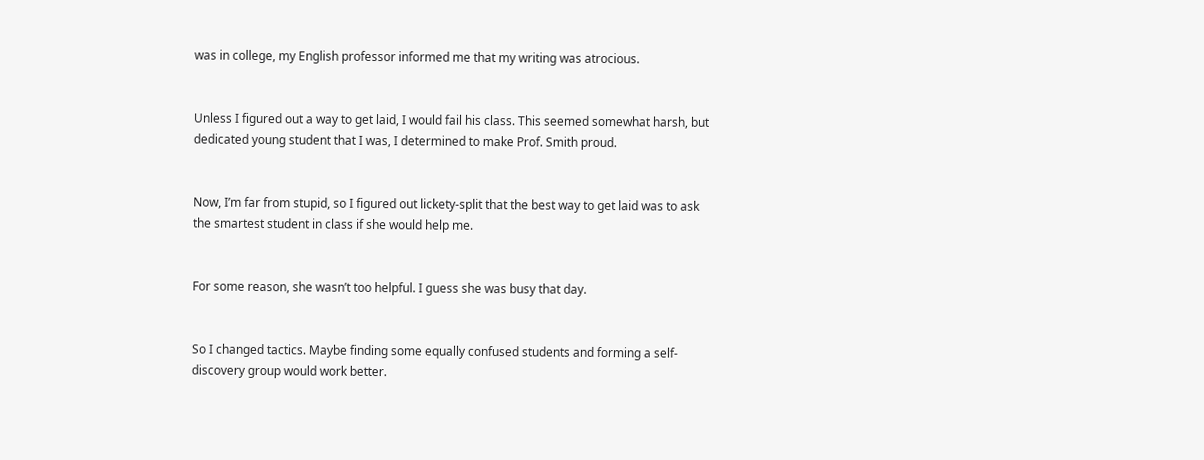was in college, my English professor informed me that my writing was atrocious.


Unless I figured out a way to get laid, I would fail his class. This seemed somewhat harsh, but dedicated young student that I was, I determined to make Prof. Smith proud.


Now, I’m far from stupid, so I figured out lickety-split that the best way to get laid was to ask the smartest student in class if she would help me.


For some reason, she wasn’t too helpful. I guess she was busy that day.


So I changed tactics. Maybe finding some equally confused students and forming a self-discovery group would work better.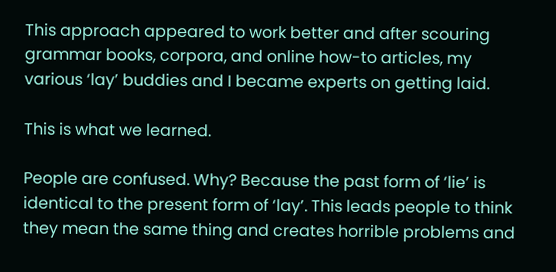This approach appeared to work better and after scouring grammar books, corpora, and online how-to articles, my various ‘lay’ buddies and I became experts on getting laid.

This is what we learned.

People are confused. Why? Because the past form of ‘lie’ is identical to the present form of ‘lay’. This leads people to think they mean the same thing and creates horrible problems and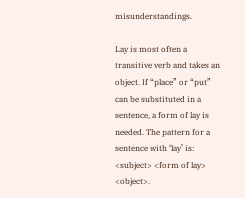misunderstandings.

Lay is most often a transitive verb and takes an object. If “place” or “put” can be substituted in a sentence, a form of lay is needed. The pattern for a sentence with ‘lay’ is: <subject> <form of lay> <object>.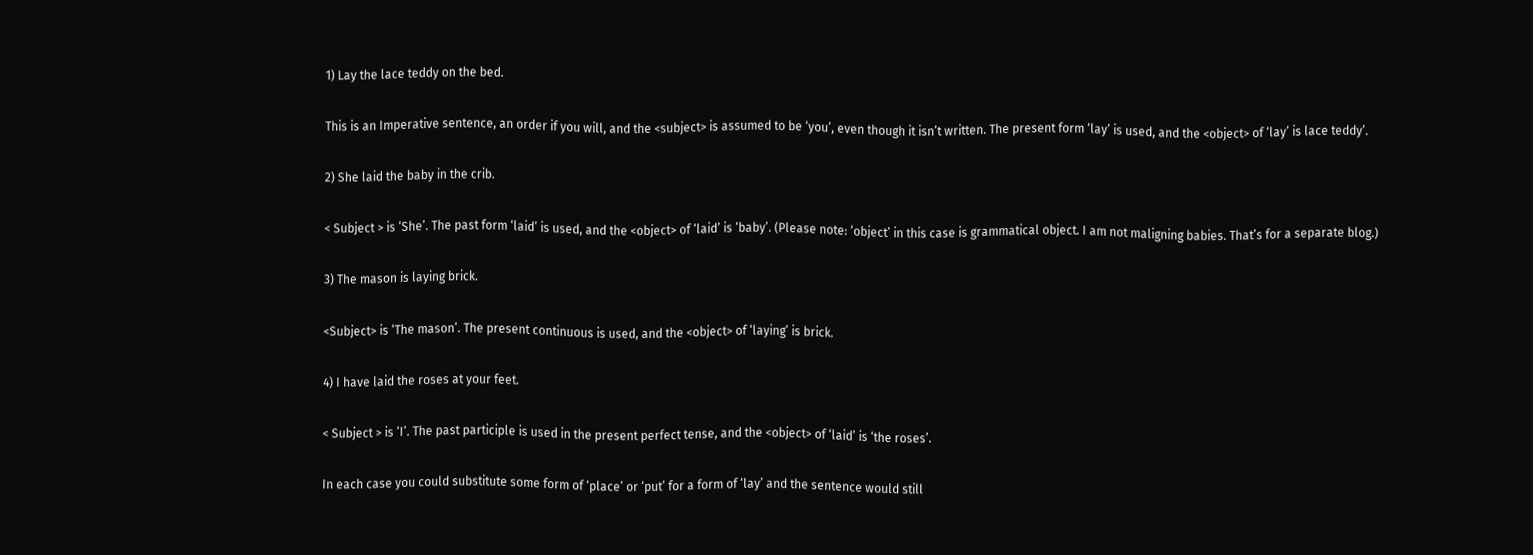1) Lay the lace teddy on the bed.

This is an Imperative sentence, an order if you will, and the <subject> is assumed to be ‘you’, even though it isn’t written. The present form ‘lay’ is used, and the <object> of ‘lay’ is lace teddy’.

2) She laid the baby in the crib.

< Subject > is ‘She’. The past form ‘laid’ is used, and the <object> of ‘laid’ is ‘baby’. (Please note: ‘object’ in this case is grammatical object. I am not maligning babies. That’s for a separate blog.)

3) The mason is laying brick.

<Subject> is ‘The mason’. The present continuous is used, and the <object> of ‘laying’ is brick.

4) I have laid the roses at your feet.

< Subject > is ‘I’. The past participle is used in the present perfect tense, and the <object> of ‘laid’ is ‘the roses’.

In each case you could substitute some form of ‘place’ or ‘put’ for a form of ‘lay’ and the sentence would still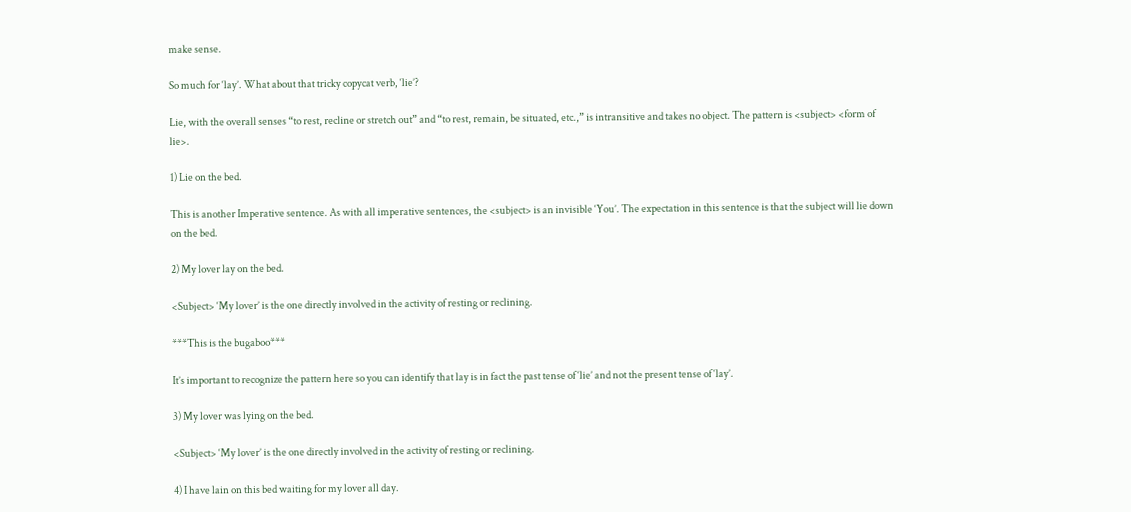make sense.

So much for ‘lay’. What about that tricky copycat verb, ‘lie’?

Lie, with the overall senses “to rest, recline or stretch out” and “to rest, remain, be situated, etc.,” is intransitive and takes no object. The pattern is <subject> <form of lie>.

1) Lie on the bed.

This is another Imperative sentence. As with all imperative sentences, the <subject> is an invisible ‘You’. The expectation in this sentence is that the subject will lie down on the bed.

2) My lover lay on the bed.

<Subject> ‘My lover’ is the one directly involved in the activity of resting or reclining.

***This is the bugaboo***

It’s important to recognize the pattern here so you can identify that lay is in fact the past tense of ‘lie’ and not the present tense of ‘lay’.

3) My lover was lying on the bed.

<Subject> ‘My lover’ is the one directly involved in the activity of resting or reclining.

4) I have lain on this bed waiting for my lover all day.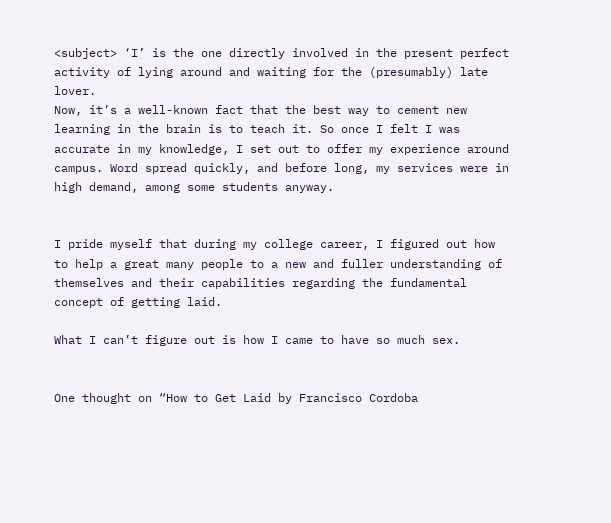<subject> ‘I’ is the one directly involved in the present perfect activity of lying around and waiting for the (presumably) late lover.
Now, it’s a well-known fact that the best way to cement new learning in the brain is to teach it. So once I felt I was accurate in my knowledge, I set out to offer my experience around campus. Word spread quickly, and before long, my services were in high demand, among some students anyway.


I pride myself that during my college career, I figured out how to help a great many people to a new and fuller understanding of themselves and their capabilities regarding the fundamental concept of getting laid.

What I can’t figure out is how I came to have so much sex.


One thought on “How to Get Laid by Francisco Cordoba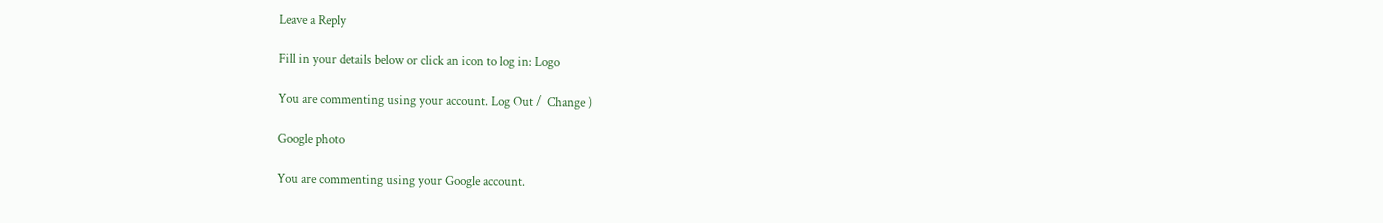Leave a Reply

Fill in your details below or click an icon to log in: Logo

You are commenting using your account. Log Out /  Change )

Google photo

You are commenting using your Google account.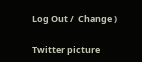Log Out /  Change )

Twitter picture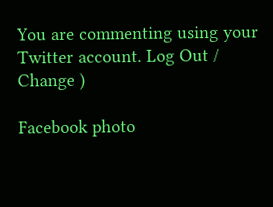You are commenting using your Twitter account. Log Out /  Change )

Facebook photo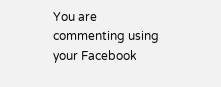You are commenting using your Facebook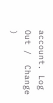account. Log Out /  Change )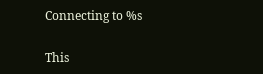Connecting to %s

This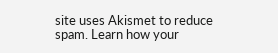site uses Akismet to reduce spam. Learn how your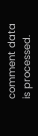comment data is processed.